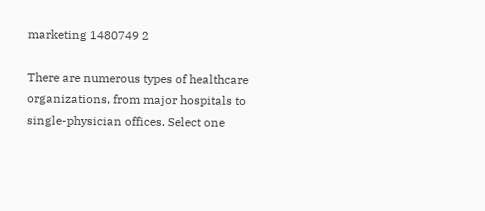marketing 1480749 2

There are numerous types of healthcare organizations, from major hospitals to single-physician offices. Select one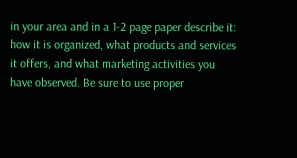in your area and in a 1-2 page paper describe it: how it is organized, what products and services it offers, and what marketing activities you have observed. Be sure to use proper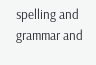spelling and grammar and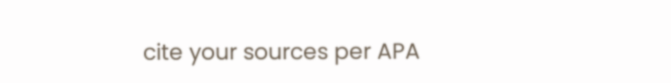cite your sources per APA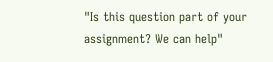"Is this question part of your assignment? We can help"